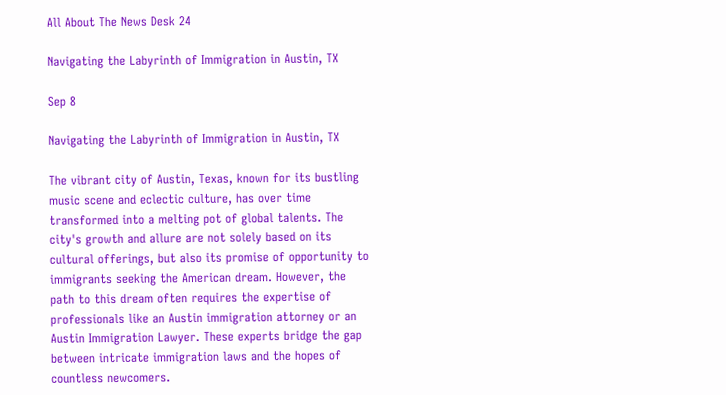All About The News Desk 24

Navigating the Labyrinth of Immigration in Austin, TX

Sep 8

Navigating the Labyrinth of Immigration in Austin, TX

The vibrant city of Austin, Texas, known for its bustling music scene and eclectic culture, has over time transformed into a melting pot of global talents. The city's growth and allure are not solely based on its cultural offerings, but also its promise of opportunity to immigrants seeking the American dream. However, the path to this dream often requires the expertise of professionals like an Austin immigration attorney or an Austin Immigration Lawyer. These experts bridge the gap between intricate immigration laws and the hopes of countless newcomers.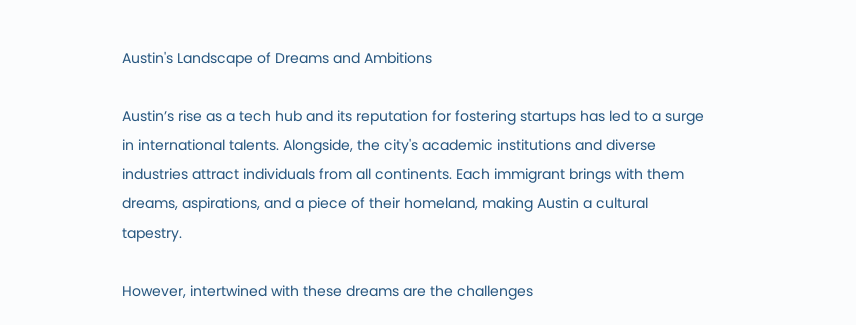Austin's Landscape of Dreams and Ambitions

Austin’s rise as a tech hub and its reputation for fostering startups has led to a surge in international talents. Alongside, the city's academic institutions and diverse industries attract individuals from all continents. Each immigrant brings with them dreams, aspirations, and a piece of their homeland, making Austin a cultural tapestry.

However, intertwined with these dreams are the challenges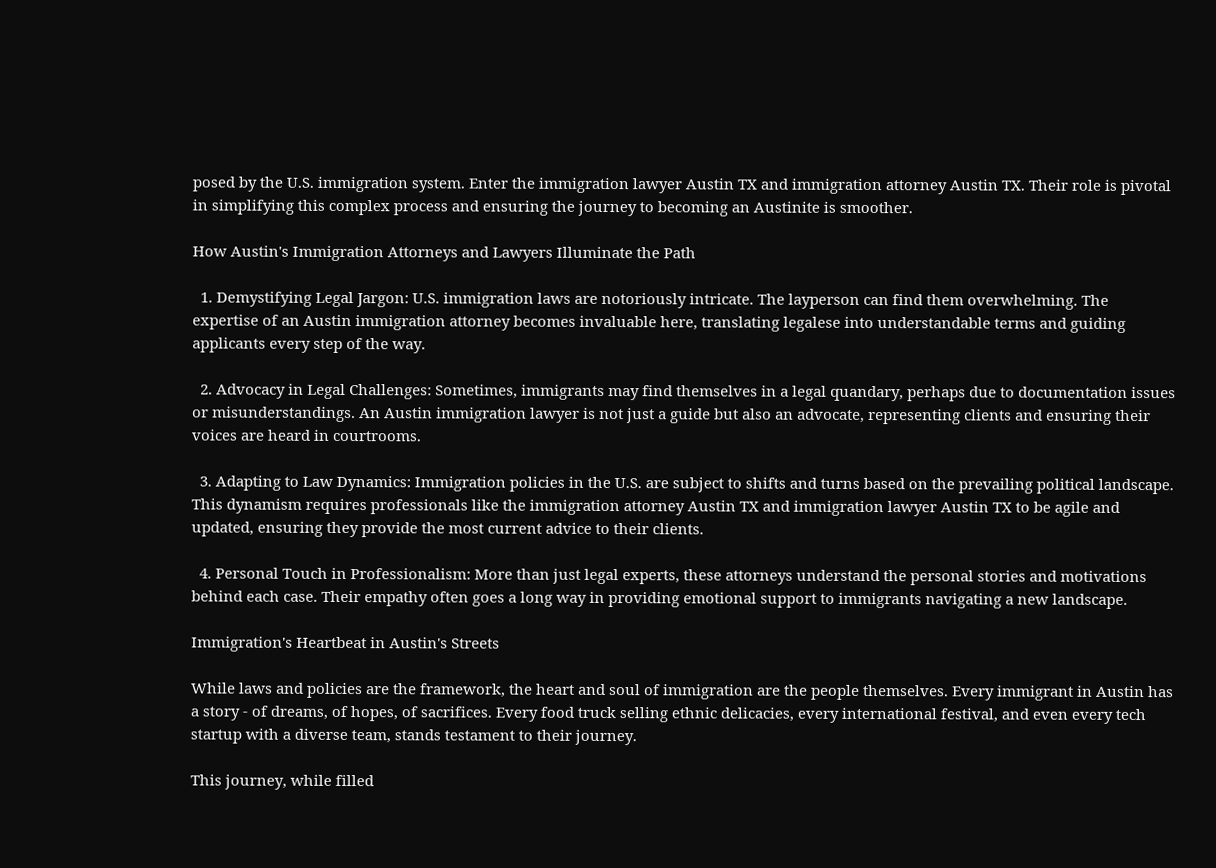posed by the U.S. immigration system. Enter the immigration lawyer Austin TX and immigration attorney Austin TX. Their role is pivotal in simplifying this complex process and ensuring the journey to becoming an Austinite is smoother.

How Austin's Immigration Attorneys and Lawyers Illuminate the Path

  1. Demystifying Legal Jargon: U.S. immigration laws are notoriously intricate. The layperson can find them overwhelming. The expertise of an Austin immigration attorney becomes invaluable here, translating legalese into understandable terms and guiding applicants every step of the way.

  2. Advocacy in Legal Challenges: Sometimes, immigrants may find themselves in a legal quandary, perhaps due to documentation issues or misunderstandings. An Austin immigration lawyer is not just a guide but also an advocate, representing clients and ensuring their voices are heard in courtrooms.

  3. Adapting to Law Dynamics: Immigration policies in the U.S. are subject to shifts and turns based on the prevailing political landscape. This dynamism requires professionals like the immigration attorney Austin TX and immigration lawyer Austin TX to be agile and updated, ensuring they provide the most current advice to their clients.

  4. Personal Touch in Professionalism: More than just legal experts, these attorneys understand the personal stories and motivations behind each case. Their empathy often goes a long way in providing emotional support to immigrants navigating a new landscape.

Immigration's Heartbeat in Austin's Streets

While laws and policies are the framework, the heart and soul of immigration are the people themselves. Every immigrant in Austin has a story - of dreams, of hopes, of sacrifices. Every food truck selling ethnic delicacies, every international festival, and even every tech startup with a diverse team, stands testament to their journey.

This journey, while filled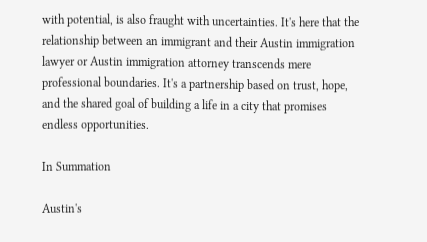with potential, is also fraught with uncertainties. It's here that the relationship between an immigrant and their Austin immigration lawyer or Austin immigration attorney transcends mere professional boundaries. It's a partnership based on trust, hope, and the shared goal of building a life in a city that promises endless opportunities.

In Summation

Austin's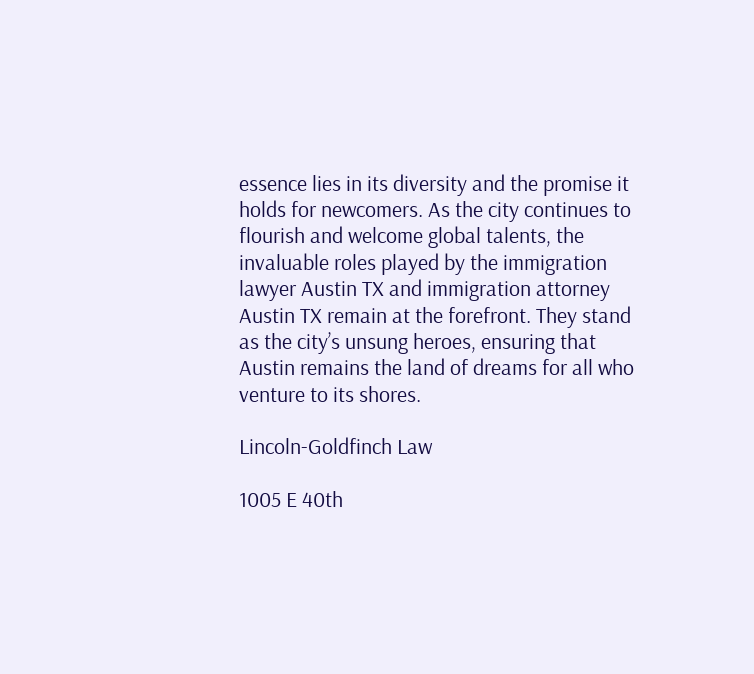essence lies in its diversity and the promise it holds for newcomers. As the city continues to flourish and welcome global talents, the invaluable roles played by the immigration lawyer Austin TX and immigration attorney Austin TX remain at the forefront. They stand as the city’s unsung heroes, ensuring that Austin remains the land of dreams for all who venture to its shores.

Lincoln-Goldfinch Law

1005 E 40th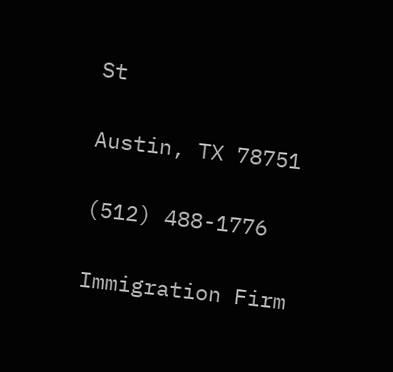St

Austin, TX 78751

(512) 488-1776

Immigration Firm